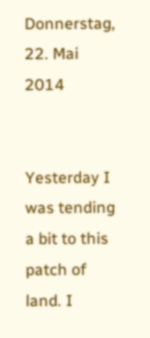Donnerstag, 22. Mai 2014


Yesterday I was tending a bit to this patch of land. I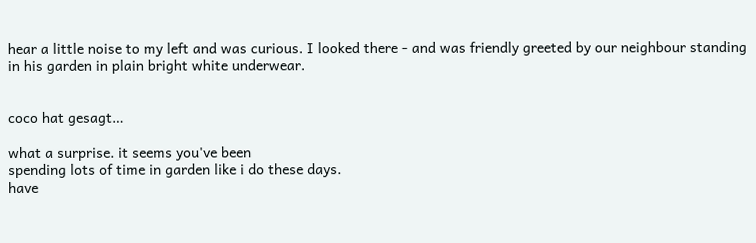hear a little noise to my left and was curious. I looked there - and was friendly greeted by our neighbour standing in his garden in plain bright white underwear.


coco hat gesagt…

what a surprise. it seems you've been
spending lots of time in garden like i do these days.
have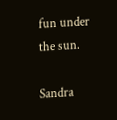fun under the sun.

Sandra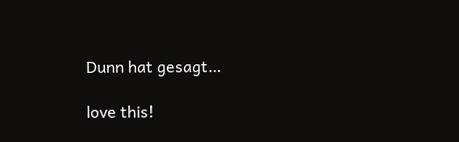Dunn hat gesagt…

love this!